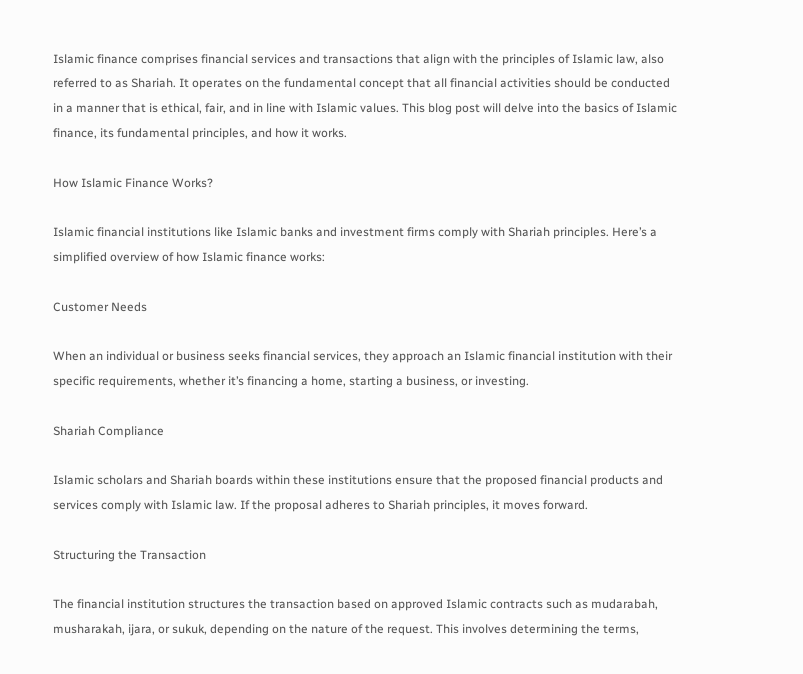Islamic finance comprises financial services and transactions that align with the principles of Islamic law, also referred to as Shariah. It operates on the fundamental concept that all financial activities should be conducted in a manner that is ethical, fair, and in line with Islamic values. This blog post will delve into the basics of Islamic finance, its fundamental principles, and how it works.

How Islamic Finance Works?

Islamic financial institutions like Islamic banks and investment firms comply with Shariah principles. Here’s a simplified overview of how Islamic finance works:

Customer Needs

When an individual or business seeks financial services, they approach an Islamic financial institution with their specific requirements, whether it’s financing a home, starting a business, or investing.

Shariah Compliance

Islamic scholars and Shariah boards within these institutions ensure that the proposed financial products and services comply with Islamic law. If the proposal adheres to Shariah principles, it moves forward.

Structuring the Transaction

The financial institution structures the transaction based on approved Islamic contracts such as mudarabah, musharakah, ijara, or sukuk, depending on the nature of the request. This involves determining the terms,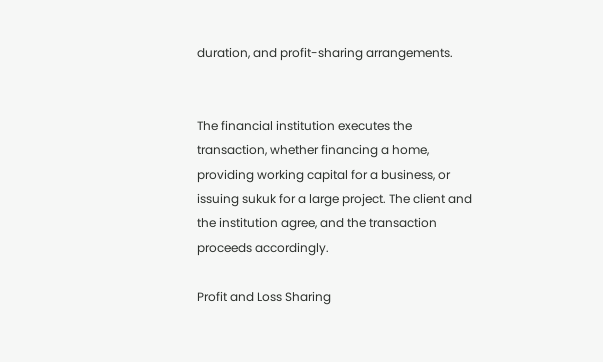duration, and profit-sharing arrangements.


The financial institution executes the transaction, whether financing a home, providing working capital for a business, or issuing sukuk for a large project. The client and the institution agree, and the transaction proceeds accordingly.

Profit and Loss Sharing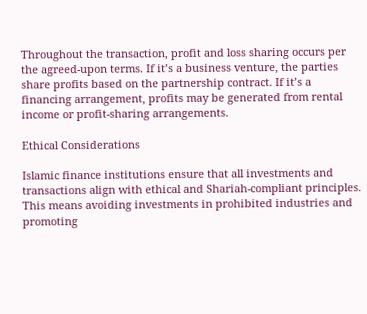Throughout the transaction, profit and loss sharing occurs per the agreed-upon terms. If it’s a business venture, the parties share profits based on the partnership contract. If it’s a financing arrangement, profits may be generated from rental income or profit-sharing arrangements.

Ethical Considerations

Islamic finance institutions ensure that all investments and transactions align with ethical and Shariah-compliant principles. This means avoiding investments in prohibited industries and promoting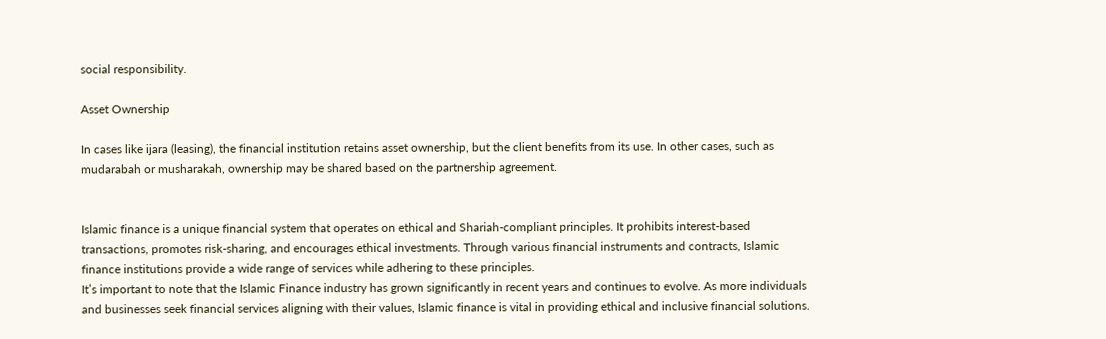social responsibility.

Asset Ownership

In cases like ijara (leasing), the financial institution retains asset ownership, but the client benefits from its use. In other cases, such as mudarabah or musharakah, ownership may be shared based on the partnership agreement.


Islamic finance is a unique financial system that operates on ethical and Shariah-compliant principles. It prohibits interest-based transactions, promotes risk-sharing, and encourages ethical investments. Through various financial instruments and contracts, Islamic finance institutions provide a wide range of services while adhering to these principles.
It’s important to note that the Islamic Finance industry has grown significantly in recent years and continues to evolve. As more individuals and businesses seek financial services aligning with their values, Islamic finance is vital in providing ethical and inclusive financial solutions.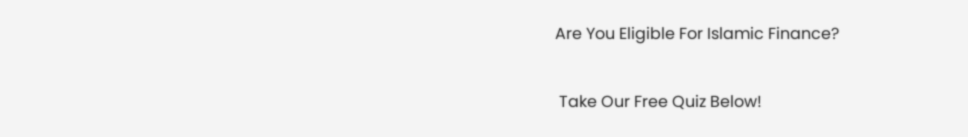Are You Eligible For Islamic Finance?

 Take Our Free Quiz Below!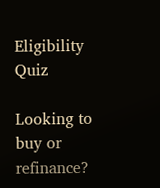Eligibility Quiz

Looking to buy or refinance?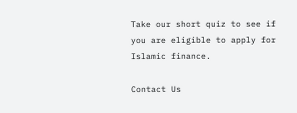Take our short quiz to see if you are eligible to apply for Islamic finance.

Contact Us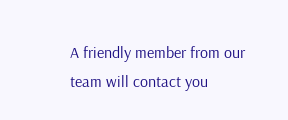A friendly member from our team will contact you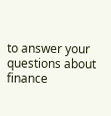to answer your questions about finance